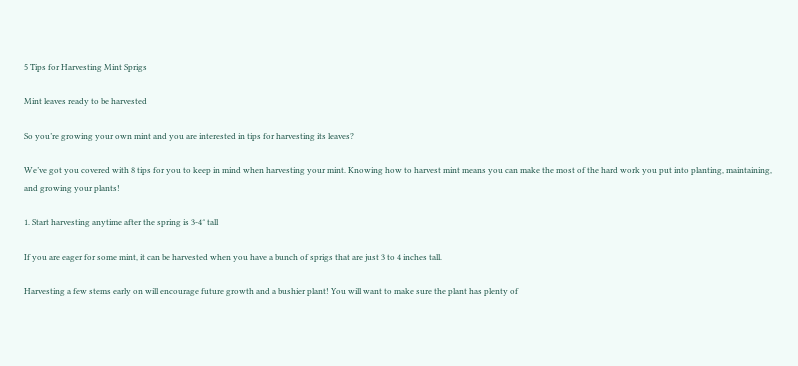5 Tips for Harvesting Mint Sprigs

Mint leaves ready to be harvested

So you’re growing your own mint and you are interested in tips for harvesting its leaves?

We’ve got you covered with 8 tips for you to keep in mind when harvesting your mint. Knowing how to harvest mint means you can make the most of the hard work you put into planting, maintaining, and growing your plants!

1. Start harvesting anytime after the spring is 3-4″ tall

If you are eager for some mint, it can be harvested when you have a bunch of sprigs that are just 3 to 4 inches tall.

Harvesting a few stems early on will encourage future growth and a bushier plant! You will want to make sure the plant has plenty of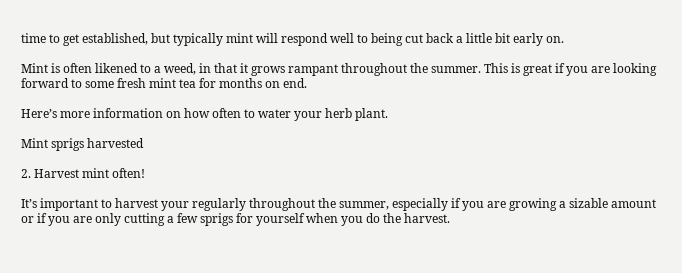time to get established, but typically mint will respond well to being cut back a little bit early on.

Mint is often likened to a weed, in that it grows rampant throughout the summer. This is great if you are looking forward to some fresh mint tea for months on end.

Here’s more information on how often to water your herb plant.

Mint sprigs harvested

2. Harvest mint often!

It’s important to harvest your regularly throughout the summer, especially if you are growing a sizable amount or if you are only cutting a few sprigs for yourself when you do the harvest.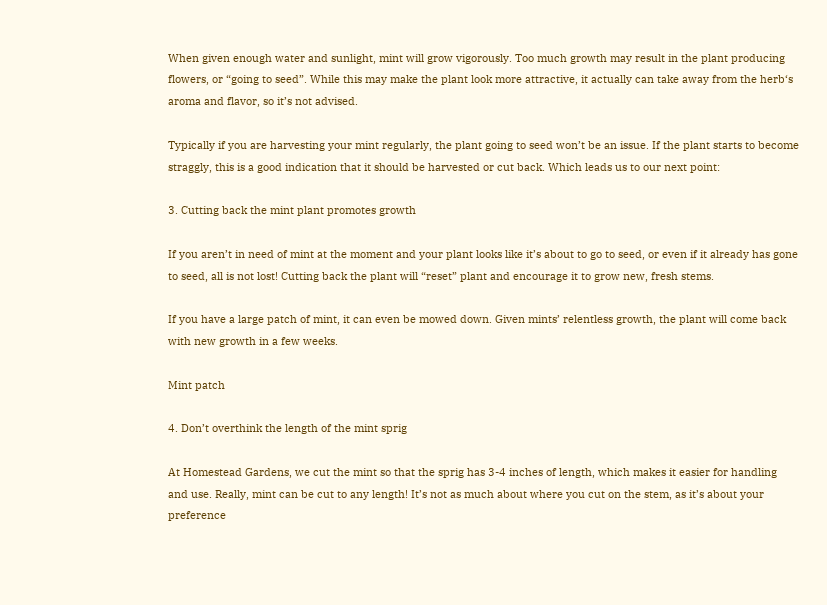When given enough water and sunlight, mint will grow vigorously. Too much growth may result in the plant producing flowers, or “going to seed”. While this may make the plant look more attractive, it actually can take away from the herb‘s aroma and flavor, so it’s not advised.

Typically if you are harvesting your mint regularly, the plant going to seed won’t be an issue. If the plant starts to become straggly, this is a good indication that it should be harvested or cut back. Which leads us to our next point:

3. Cutting back the mint plant promotes growth

If you aren’t in need of mint at the moment and your plant looks like it’s about to go to seed, or even if it already has gone to seed, all is not lost! Cutting back the plant will “reset” plant and encourage it to grow new, fresh stems.

If you have a large patch of mint, it can even be mowed down. Given mints’ relentless growth, the plant will come back with new growth in a few weeks.

Mint patch

4. Don’t overthink the length of the mint sprig

At Homestead Gardens, we cut the mint so that the sprig has 3-4 inches of length, which makes it easier for handling and use. Really, mint can be cut to any length! It’s not as much about where you cut on the stem, as it’s about your preference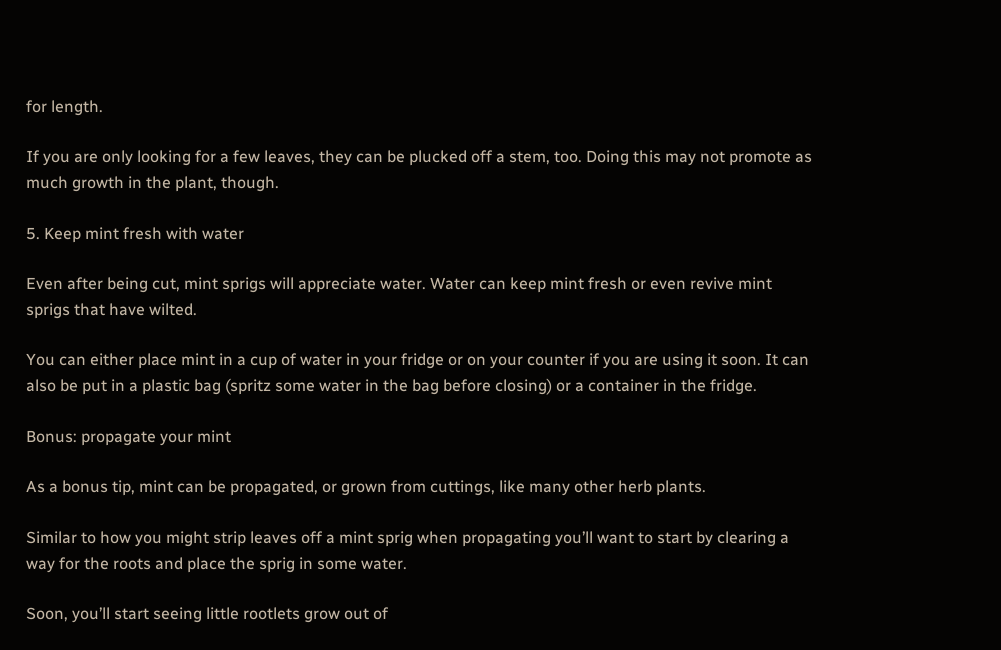for length.

If you are only looking for a few leaves, they can be plucked off a stem, too. Doing this may not promote as much growth in the plant, though.

5. Keep mint fresh with water

Even after being cut, mint sprigs will appreciate water. Water can keep mint fresh or even revive mint sprigs that have wilted.

You can either place mint in a cup of water in your fridge or on your counter if you are using it soon. It can also be put in a plastic bag (spritz some water in the bag before closing) or a container in the fridge.

Bonus: propagate your mint

As a bonus tip, mint can be propagated, or grown from cuttings, like many other herb plants.

Similar to how you might strip leaves off a mint sprig when propagating you’ll want to start by clearing a way for the roots and place the sprig in some water.

Soon, you’ll start seeing little rootlets grow out of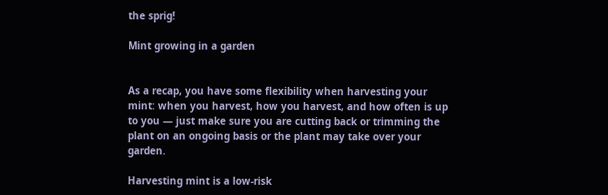the sprig!

Mint growing in a garden


As a recap, you have some flexibility when harvesting your mint: when you harvest, how you harvest, and how often is up to you — just make sure you are cutting back or trimming the plant on an ongoing basis or the plant may take over your garden.

Harvesting mint is a low-risk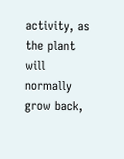activity, as the plant will normally grow back,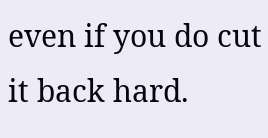even if you do cut it back hard.